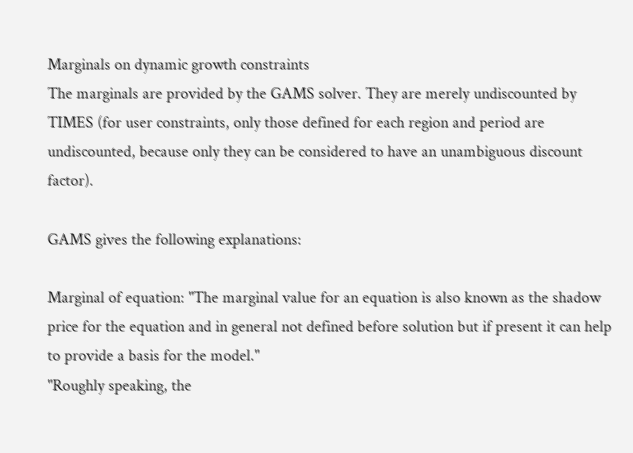Marginals on dynamic growth constraints
The marginals are provided by the GAMS solver. They are merely undiscounted by TIMES (for user constraints, only those defined for each region and period are undiscounted, because only they can be considered to have an unambiguous discount factor).

GAMS gives the following explanations:

Marginal of equation: "The marginal value for an equation is also known as the shadow price for the equation and in general not defined before solution but if present it can help to provide a basis for the model."
"Roughly speaking, the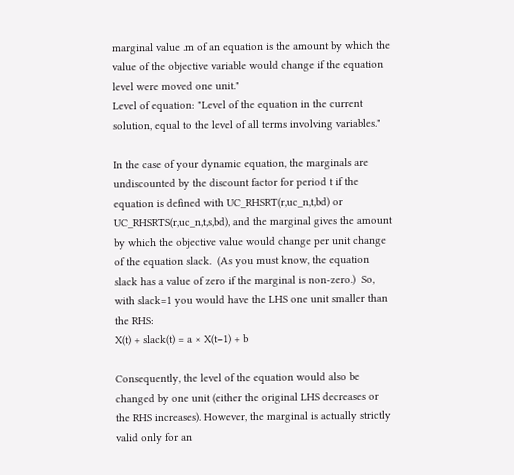marginal value .m of an equation is the amount by which the value of the objective variable would change if the equation level were moved one unit."
Level of equation: "Level of the equation in the current solution, equal to the level of all terms involving variables."

In the case of your dynamic equation, the marginals are undiscounted by the discount factor for period t if the equation is defined with UC_RHSRT(r,uc_n,t,bd) or UC_RHSRTS(r,uc_n,t,s,bd), and the marginal gives the amount by which the objective value would change per unit change of the equation slack.  (As you must know, the equation slack has a value of zero if the marginal is non-zero.)  So, with slack=1 you would have the LHS one unit smaller than the RHS:
X(t) + slack(t) = a × X(t−1) + b

Consequently, the level of the equation would also be changed by one unit (either the original LHS decreases or the RHS increases). However, the marginal is actually strictly valid only for an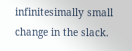infinitesimally small change in the slack.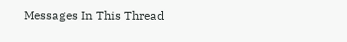Messages In This Thread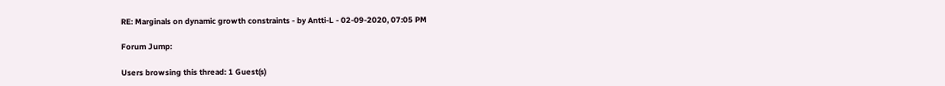RE: Marginals on dynamic growth constraints - by Antti-L - 02-09-2020, 07:05 PM

Forum Jump:

Users browsing this thread: 1 Guest(s)